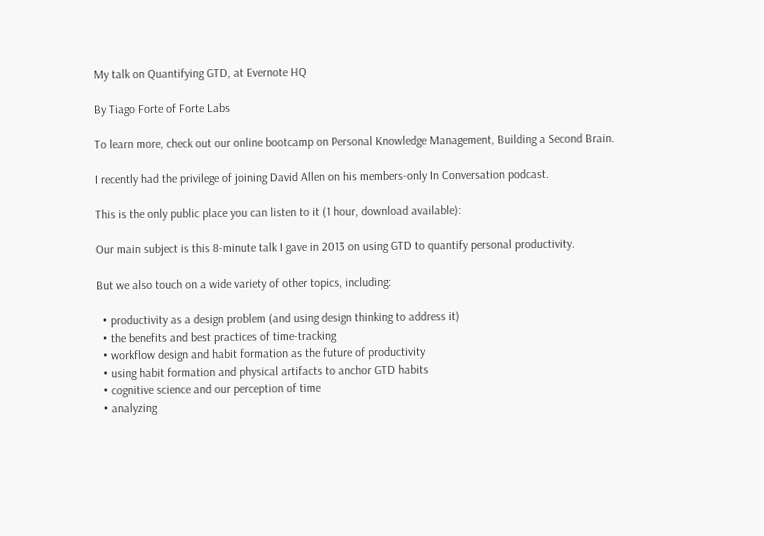My talk on Quantifying GTD, at Evernote HQ

By Tiago Forte of Forte Labs

To learn more, check out our online bootcamp on Personal Knowledge Management, Building a Second Brain.

I recently had the privilege of joining David Allen on his members-only In Conversation podcast.

This is the only public place you can listen to it (1 hour, download available):

Our main subject is this 8-minute talk I gave in 2013 on using GTD to quantify personal productivity.

But we also touch on a wide variety of other topics, including:

  • productivity as a design problem (and using design thinking to address it)
  • the benefits and best practices of time-tracking
  • workflow design and habit formation as the future of productivity
  • using habit formation and physical artifacts to anchor GTD habits
  • cognitive science and our perception of time
  • analyzing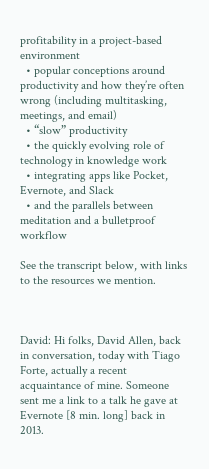profitability in a project-based environment
  • popular conceptions around productivity and how they’re often wrong (including multitasking, meetings, and email)
  • “slow” productivity
  • the quickly evolving role of technology in knowledge work
  • integrating apps like Pocket, Evernote, and Slack
  • and the parallels between meditation and a bulletproof workflow

See the transcript below, with links to the resources we mention.



David: Hi folks, David Allen, back in conversation, today with Tiago Forte, actually a recent acquaintance of mine. Someone sent me a link to a talk he gave at Evernote [8 min. long] back in 2013.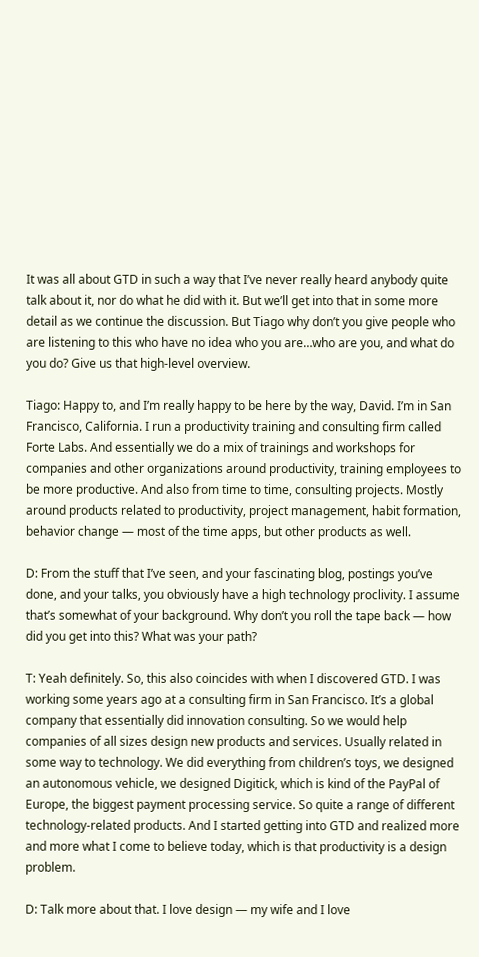It was all about GTD in such a way that I’ve never really heard anybody quite talk about it, nor do what he did with it. But we’ll get into that in some more detail as we continue the discussion. But Tiago why don’t you give people who are listening to this who have no idea who you are…who are you, and what do you do? Give us that high-level overview.

Tiago: Happy to, and I’m really happy to be here by the way, David. I’m in San Francisco, California. I run a productivity training and consulting firm called Forte Labs. And essentially we do a mix of trainings and workshops for companies and other organizations around productivity, training employees to be more productive. And also from time to time, consulting projects. Mostly around products related to productivity, project management, habit formation, behavior change — most of the time apps, but other products as well.

D: From the stuff that I’ve seen, and your fascinating blog, postings you’ve done, and your talks, you obviously have a high technology proclivity. I assume that’s somewhat of your background. Why don’t you roll the tape back — how did you get into this? What was your path?

T: Yeah definitely. So, this also coincides with when I discovered GTD. I was working some years ago at a consulting firm in San Francisco. It’s a global company that essentially did innovation consulting. So we would help companies of all sizes design new products and services. Usually related in some way to technology. We did everything from children’s toys, we designed an autonomous vehicle, we designed Digitick, which is kind of the PayPal of Europe, the biggest payment processing service. So quite a range of different technology-related products. And I started getting into GTD and realized more and more what I come to believe today, which is that productivity is a design problem.

D: Talk more about that. I love design — my wife and I love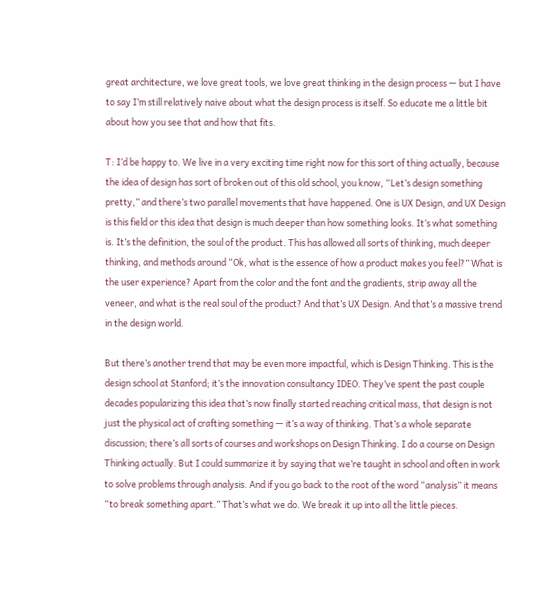great architecture, we love great tools, we love great thinking in the design process — but I have to say I’m still relatively naive about what the design process is itself. So educate me a little bit about how you see that and how that fits.

T: I’d be happy to. We live in a very exciting time right now for this sort of thing actually, because the idea of design has sort of broken out of this old school, you know, “Let’s design something pretty,” and there’s two parallel movements that have happened. One is UX Design, and UX Design is this field or this idea that design is much deeper than how something looks. It’s what something is. It’s the definition, the soul of the product. This has allowed all sorts of thinking, much deeper thinking, and methods around “Ok, what is the essence of how a product makes you feel?” What is the user experience? Apart from the color and the font and the gradients, strip away all the veneer, and what is the real soul of the product? And that’s UX Design. And that’s a massive trend in the design world.

But there’s another trend that may be even more impactful, which is Design Thinking. This is the design school at Stanford; it’s the innovation consultancy IDEO. They’ve spent the past couple decades popularizing this idea that’s now finally started reaching critical mass, that design is not just the physical act of crafting something — it’s a way of thinking. That’s a whole separate discussion; there’s all sorts of courses and workshops on Design Thinking. I do a course on Design Thinking actually. But I could summarize it by saying that we’re taught in school and often in work to solve problems through analysis. And if you go back to the root of the word “analysis” it means “to break something apart.” That’s what we do. We break it up into all the little pieces.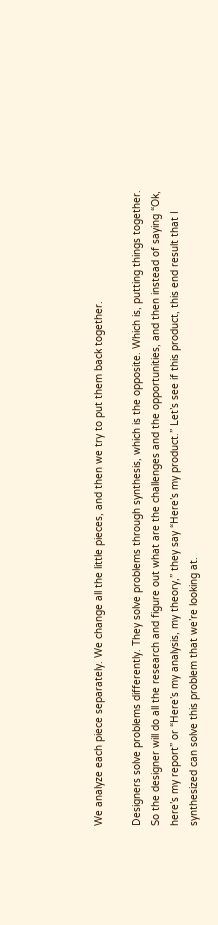We analyze each piece separately. We change all the little pieces, and then we try to put them back together.

Designers solve problems differently. They solve problems through synthesis, which is the opposite. Which is, putting things together. So the designer will do all the research and figure out what are the challenges and the opportunities, and then instead of saying “Ok, here’s my report” or “Here’s my analysis, my theory,” they say “Here’s my product.” Let’s see if this product, this end result that I synthesized can solve this problem that we’re looking at.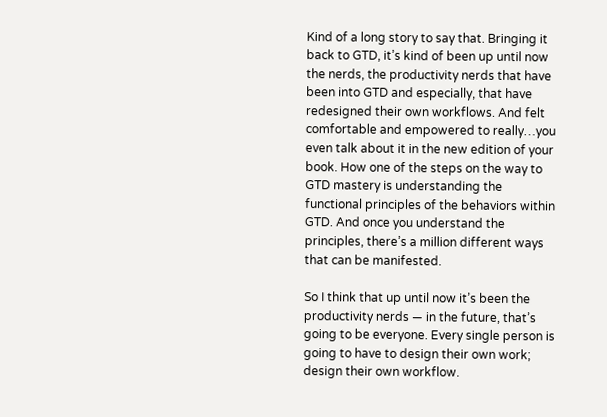Kind of a long story to say that. Bringing it back to GTD, it’s kind of been up until now the nerds, the productivity nerds that have been into GTD and especially, that have redesigned their own workflows. And felt comfortable and empowered to really…you even talk about it in the new edition of your book. How one of the steps on the way to GTD mastery is understanding the functional principles of the behaviors within GTD. And once you understand the principles, there’s a million different ways that can be manifested.

So I think that up until now it’s been the productivity nerds — in the future, that’s going to be everyone. Every single person is going to have to design their own work; design their own workflow.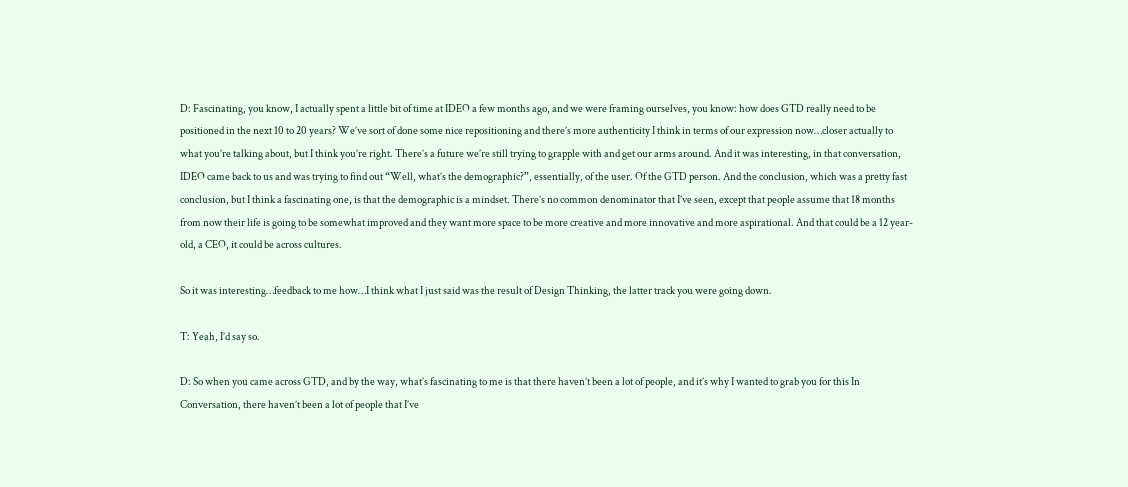D: Fascinating, you know, I actually spent a little bit of time at IDEO a few months ago, and we were framing ourselves, you know: how does GTD really need to be positioned in the next 10 to 20 years? We’ve sort of done some nice repositioning and there’s more authenticity I think in terms of our expression now…closer actually to what you’re talking about, but I think you’re right. There’s a future we’re still trying to grapple with and get our arms around. And it was interesting, in that conversation, IDEO came back to us and was trying to find out “Well, what’s the demographic?”, essentially, of the user. Of the GTD person. And the conclusion, which was a pretty fast conclusion, but I think a fascinating one, is that the demographic is a mindset. There’s no common denominator that I’ve seen, except that people assume that 18 months from now their life is going to be somewhat improved and they want more space to be more creative and more innovative and more aspirational. And that could be a 12 year-old, a CEO, it could be across cultures.

So it was interesting…feedback to me how…I think what I just said was the result of Design Thinking, the latter track you were going down.

T: Yeah, I’d say so.

D: So when you came across GTD, and by the way, what’s fascinating to me is that there haven’t been a lot of people, and it’s why I wanted to grab you for this In Conversation, there haven’t been a lot of people that I’ve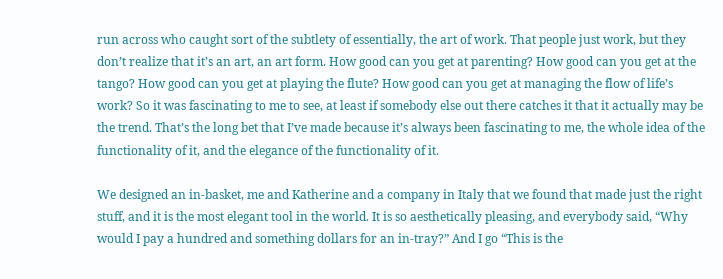run across who caught sort of the subtlety of essentially, the art of work. That people just work, but they don’t realize that it’s an art, an art form. How good can you get at parenting? How good can you get at the tango? How good can you get at playing the flute? How good can you get at managing the flow of life’s work? So it was fascinating to me to see, at least if somebody else out there catches it that it actually may be the trend. That’s the long bet that I’ve made because it’s always been fascinating to me, the whole idea of the functionality of it, and the elegance of the functionality of it.

We designed an in-basket, me and Katherine and a company in Italy that we found that made just the right stuff, and it is the most elegant tool in the world. It is so aesthetically pleasing, and everybody said, “Why would I pay a hundred and something dollars for an in-tray?” And I go “This is the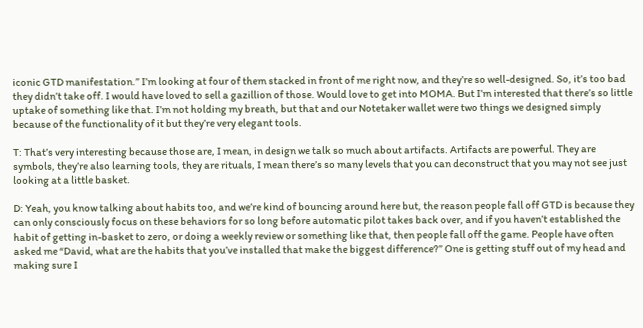iconic GTD manifestation.” I’m looking at four of them stacked in front of me right now, and they’re so well-designed. So, it’s too bad they didn’t take off. I would have loved to sell a gazillion of those. Would love to get into MOMA. But I’m interested that there’s so little uptake of something like that. I’m not holding my breath, but that and our Notetaker wallet were two things we designed simply because of the functionality of it but they’re very elegant tools.

T: That’s very interesting because those are, I mean, in design we talk so much about artifacts. Artifacts are powerful. They are symbols, they’re also learning tools, they are rituals, I mean there’s so many levels that you can deconstruct that you may not see just looking at a little basket.

D: Yeah, you know talking about habits too, and we’re kind of bouncing around here but, the reason people fall off GTD is because they can only consciously focus on these behaviors for so long before automatic pilot takes back over, and if you haven’t established the habit of getting in-basket to zero, or doing a weekly review or something like that, then people fall off the game. People have often asked me “David, what are the habits that you’ve installed that make the biggest difference?” One is getting stuff out of my head and making sure I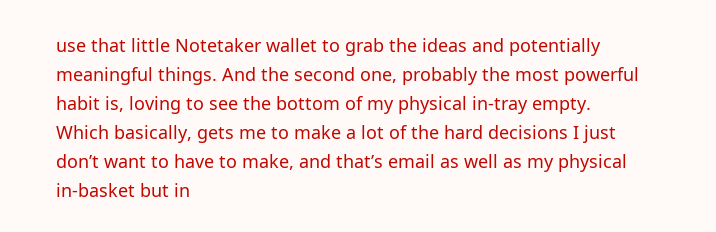use that little Notetaker wallet to grab the ideas and potentially meaningful things. And the second one, probably the most powerful habit is, loving to see the bottom of my physical in-tray empty. Which basically, gets me to make a lot of the hard decisions I just don’t want to have to make, and that’s email as well as my physical in-basket but in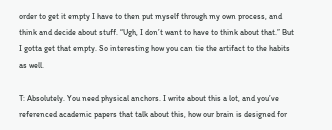order to get it empty I have to then put myself through my own process, and think and decide about stuff. “Ugh, I don’t want to have to think about that.” But I gotta get that empty. So interesting how you can tie the artifact to the habits as well.

T: Absolutely. You need physical anchors. I write about this a lot, and you’ve referenced academic papers that talk about this, how our brain is designed for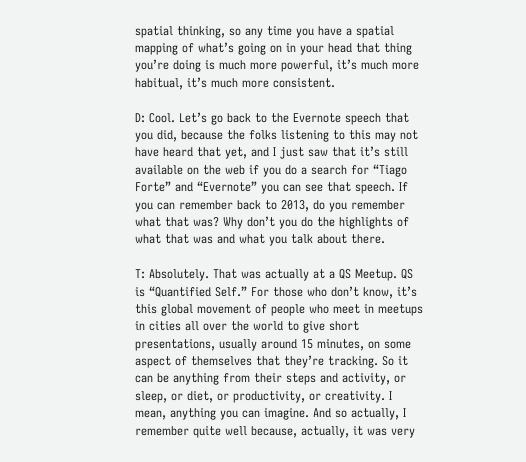spatial thinking, so any time you have a spatial mapping of what’s going on in your head that thing you’re doing is much more powerful, it’s much more habitual, it’s much more consistent.

D: Cool. Let’s go back to the Evernote speech that you did, because the folks listening to this may not have heard that yet, and I just saw that it’s still available on the web if you do a search for “Tiago Forte” and “Evernote” you can see that speech. If you can remember back to 2013, do you remember what that was? Why don’t you do the highlights of what that was and what you talk about there.

T: Absolutely. That was actually at a QS Meetup. QS is “Quantified Self.” For those who don’t know, it’s this global movement of people who meet in meetups in cities all over the world to give short presentations, usually around 15 minutes, on some aspect of themselves that they’re tracking. So it can be anything from their steps and activity, or sleep, or diet, or productivity, or creativity. I mean, anything you can imagine. And so actually, I remember quite well because, actually, it was very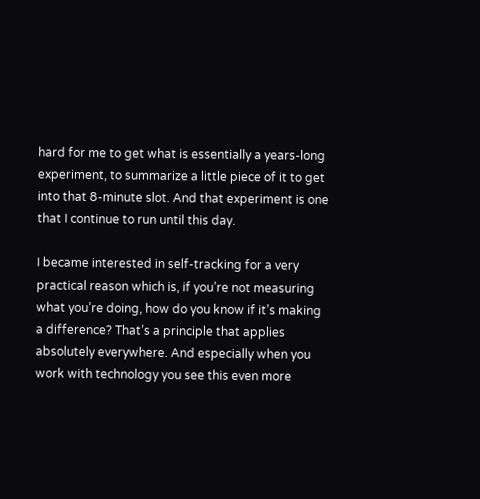hard for me to get what is essentially a years-long experiment, to summarize a little piece of it to get into that 8-minute slot. And that experiment is one that I continue to run until this day.

I became interested in self-tracking for a very practical reason which is, if you’re not measuring what you’re doing, how do you know if it’s making a difference? That’s a principle that applies absolutely everywhere. And especially when you work with technology you see this even more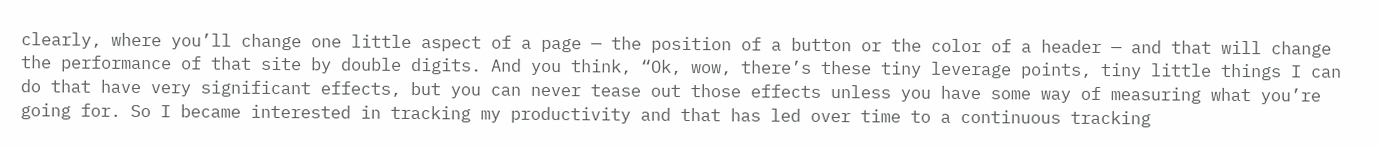clearly, where you’ll change one little aspect of a page — the position of a button or the color of a header — and that will change the performance of that site by double digits. And you think, “Ok, wow, there’s these tiny leverage points, tiny little things I can do that have very significant effects, but you can never tease out those effects unless you have some way of measuring what you’re going for. So I became interested in tracking my productivity and that has led over time to a continuous tracking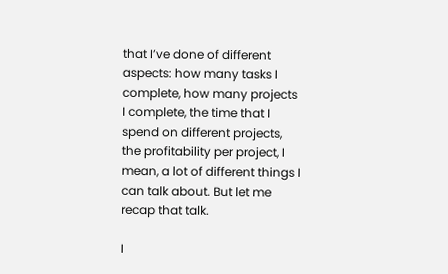that I’ve done of different aspects: how many tasks I complete, how many projects I complete, the time that I spend on different projects, the profitability per project, I mean, a lot of different things I can talk about. But let me recap that talk.

I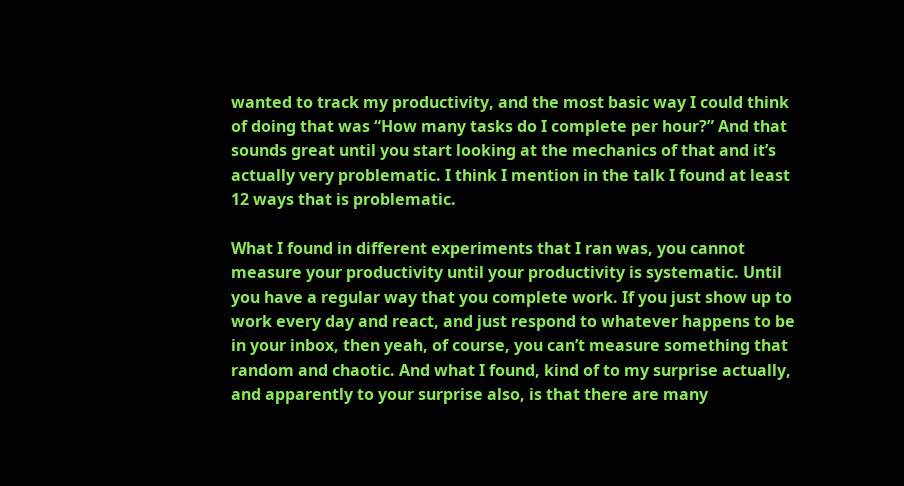wanted to track my productivity, and the most basic way I could think of doing that was “How many tasks do I complete per hour?” And that sounds great until you start looking at the mechanics of that and it’s actually very problematic. I think I mention in the talk I found at least 12 ways that is problematic.

What I found in different experiments that I ran was, you cannot measure your productivity until your productivity is systematic. Until you have a regular way that you complete work. If you just show up to work every day and react, and just respond to whatever happens to be in your inbox, then yeah, of course, you can’t measure something that random and chaotic. And what I found, kind of to my surprise actually, and apparently to your surprise also, is that there are many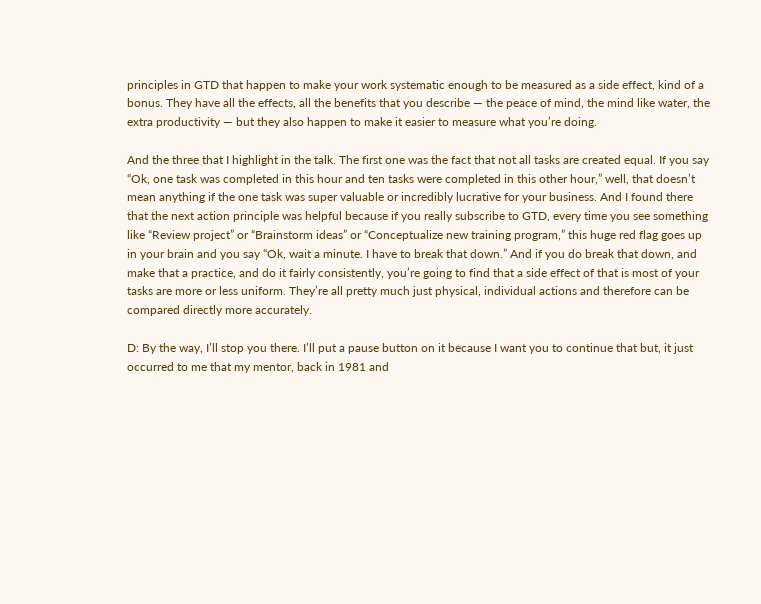principles in GTD that happen to make your work systematic enough to be measured as a side effect, kind of a bonus. They have all the effects, all the benefits that you describe — the peace of mind, the mind like water, the extra productivity — but they also happen to make it easier to measure what you’re doing.

And the three that I highlight in the talk. The first one was the fact that not all tasks are created equal. If you say “Ok, one task was completed in this hour and ten tasks were completed in this other hour,” well, that doesn’t mean anything if the one task was super valuable or incredibly lucrative for your business. And I found there that the next action principle was helpful because if you really subscribe to GTD, every time you see something like “Review project” or “Brainstorm ideas” or “Conceptualize new training program,” this huge red flag goes up in your brain and you say “Ok, wait a minute. I have to break that down.” And if you do break that down, and make that a practice, and do it fairly consistently, you’re going to find that a side effect of that is most of your tasks are more or less uniform. They’re all pretty much just physical, individual actions and therefore can be compared directly more accurately.

D: By the way, I’ll stop you there. I’ll put a pause button on it because I want you to continue that but, it just occurred to me that my mentor, back in 1981 and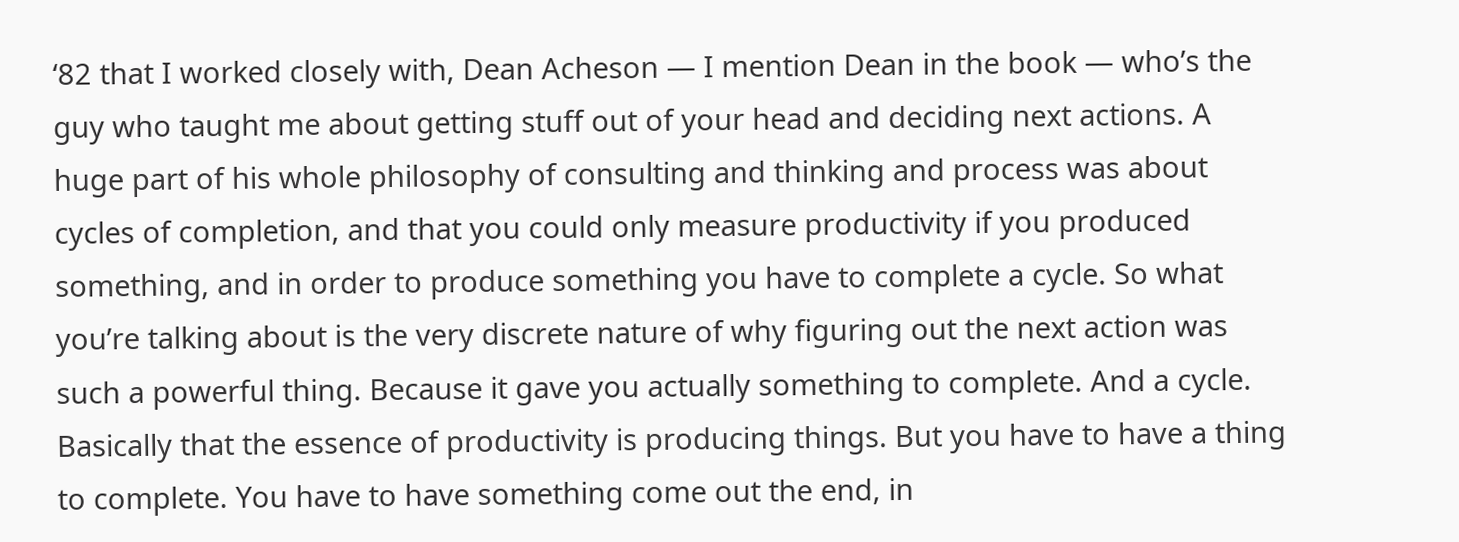‘82 that I worked closely with, Dean Acheson — I mention Dean in the book — who’s the guy who taught me about getting stuff out of your head and deciding next actions. A huge part of his whole philosophy of consulting and thinking and process was about cycles of completion, and that you could only measure productivity if you produced something, and in order to produce something you have to complete a cycle. So what you’re talking about is the very discrete nature of why figuring out the next action was such a powerful thing. Because it gave you actually something to complete. And a cycle. Basically that the essence of productivity is producing things. But you have to have a thing to complete. You have to have something come out the end, in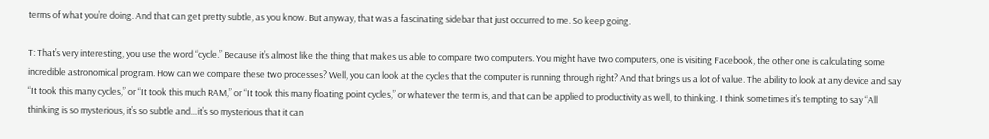terms of what you’re doing. And that can get pretty subtle, as you know. But anyway, that was a fascinating sidebar that just occurred to me. So keep going.

T: That’s very interesting, you use the word “cycle.” Because it’s almost like the thing that makes us able to compare two computers. You might have two computers, one is visiting Facebook, the other one is calculating some incredible astronomical program. How can we compare these two processes? Well, you can look at the cycles that the computer is running through right? And that brings us a lot of value. The ability to look at any device and say “It took this many cycles,” or “It took this much RAM,” or “It took this many floating point cycles,” or whatever the term is, and that can be applied to productivity as well, to thinking. I think sometimes it’s tempting to say “All thinking is so mysterious, it’s so subtle and…it’s so mysterious that it can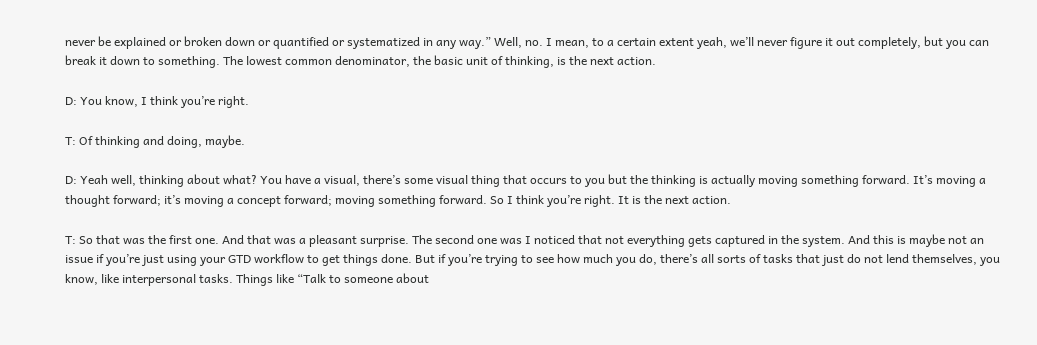never be explained or broken down or quantified or systematized in any way.” Well, no. I mean, to a certain extent yeah, we’ll never figure it out completely, but you can break it down to something. The lowest common denominator, the basic unit of thinking, is the next action.

D: You know, I think you’re right.

T: Of thinking and doing, maybe.

D: Yeah well, thinking about what? You have a visual, there’s some visual thing that occurs to you but the thinking is actually moving something forward. It’s moving a thought forward; it’s moving a concept forward; moving something forward. So I think you’re right. It is the next action.

T: So that was the first one. And that was a pleasant surprise. The second one was I noticed that not everything gets captured in the system. And this is maybe not an issue if you’re just using your GTD workflow to get things done. But if you’re trying to see how much you do, there’s all sorts of tasks that just do not lend themselves, you know, like interpersonal tasks. Things like “Talk to someone about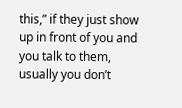this,” if they just show up in front of you and you talk to them, usually you don’t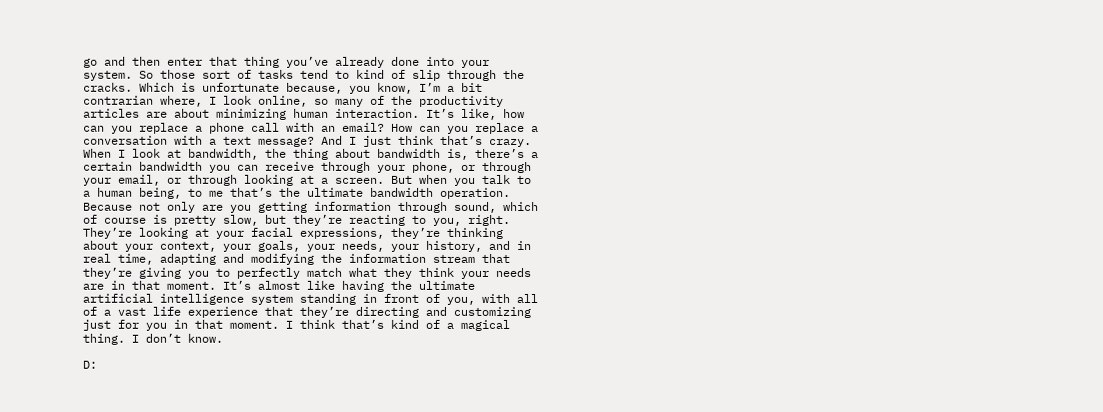go and then enter that thing you’ve already done into your system. So those sort of tasks tend to kind of slip through the cracks. Which is unfortunate because, you know, I’m a bit contrarian where, I look online, so many of the productivity articles are about minimizing human interaction. It’s like, how can you replace a phone call with an email? How can you replace a conversation with a text message? And I just think that’s crazy. When I look at bandwidth, the thing about bandwidth is, there’s a certain bandwidth you can receive through your phone, or through your email, or through looking at a screen. But when you talk to a human being, to me that’s the ultimate bandwidth operation. Because not only are you getting information through sound, which of course is pretty slow, but they’re reacting to you, right. They’re looking at your facial expressions, they’re thinking about your context, your goals, your needs, your history, and in real time, adapting and modifying the information stream that they’re giving you to perfectly match what they think your needs are in that moment. It’s almost like having the ultimate artificial intelligence system standing in front of you, with all of a vast life experience that they’re directing and customizing just for you in that moment. I think that’s kind of a magical thing. I don’t know.

D: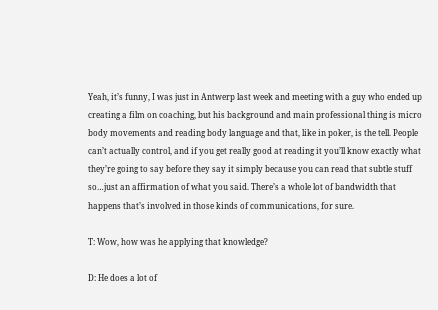Yeah, it’s funny, I was just in Antwerp last week and meeting with a guy who ended up creating a film on coaching, but his background and main professional thing is micro body movements and reading body language and that, like in poker, is the tell. People can’t actually control, and if you get really good at reading it you’ll know exactly what they’re going to say before they say it simply because you can read that subtle stuff so…just an affirmation of what you said. There’s a whole lot of bandwidth that happens that’s involved in those kinds of communications, for sure.

T: Wow, how was he applying that knowledge?

D: He does a lot of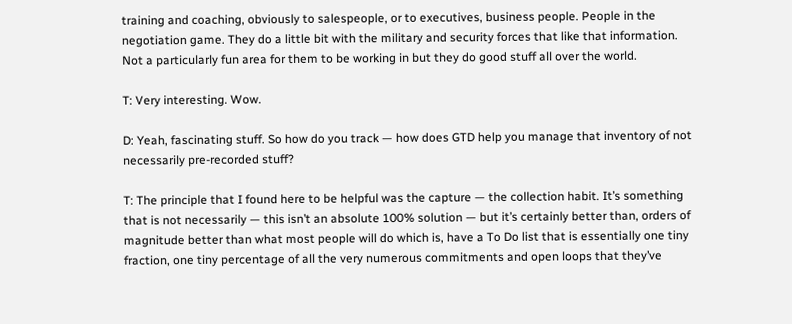training and coaching, obviously to salespeople, or to executives, business people. People in the negotiation game. They do a little bit with the military and security forces that like that information. Not a particularly fun area for them to be working in but they do good stuff all over the world.

T: Very interesting. Wow.

D: Yeah, fascinating stuff. So how do you track — how does GTD help you manage that inventory of not necessarily pre-recorded stuff?

T: The principle that I found here to be helpful was the capture — the collection habit. It’s something that is not necessarily — this isn’t an absolute 100% solution — but it’s certainly better than, orders of magnitude better than what most people will do which is, have a To Do list that is essentially one tiny fraction, one tiny percentage of all the very numerous commitments and open loops that they’ve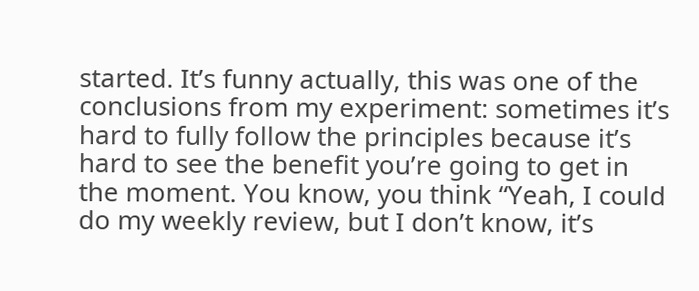started. It’s funny actually, this was one of the conclusions from my experiment: sometimes it’s hard to fully follow the principles because it’s hard to see the benefit you’re going to get in the moment. You know, you think “Yeah, I could do my weekly review, but I don’t know, it’s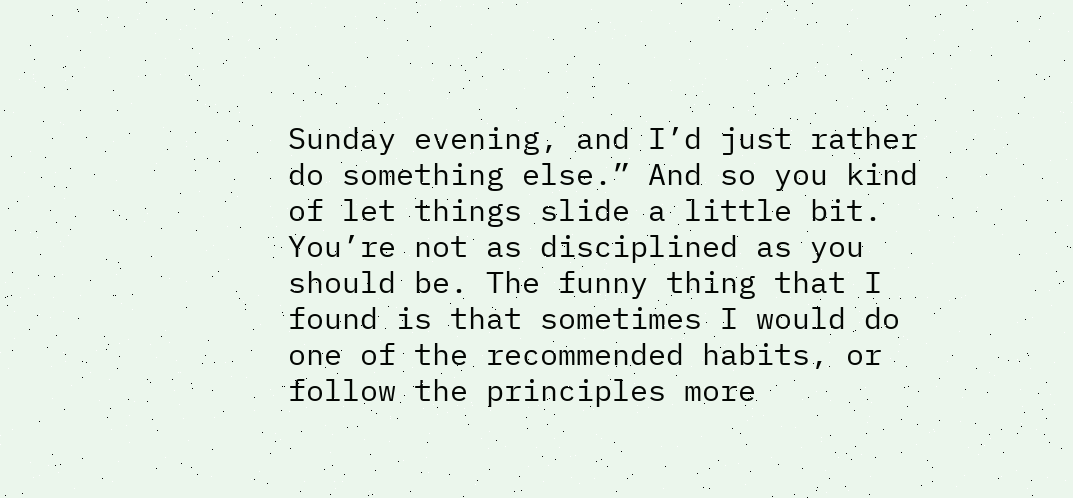Sunday evening, and I’d just rather do something else.” And so you kind of let things slide a little bit. You’re not as disciplined as you should be. The funny thing that I found is that sometimes I would do one of the recommended habits, or follow the principles more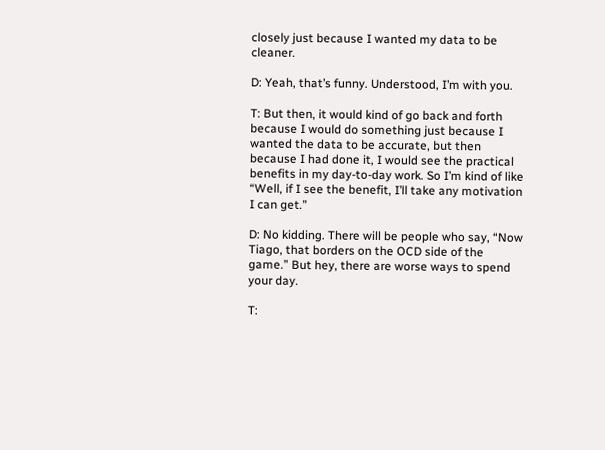closely just because I wanted my data to be cleaner.

D: Yeah, that’s funny. Understood, I’m with you.

T: But then, it would kind of go back and forth because I would do something just because I wanted the data to be accurate, but then because I had done it, I would see the practical benefits in my day-to-day work. So I’m kind of like “Well, if I see the benefit, I’ll take any motivation I can get.”

D: No kidding. There will be people who say, “Now Tiago, that borders on the OCD side of the game.” But hey, there are worse ways to spend your day.

T: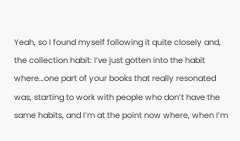Yeah, so I found myself following it quite closely and, the collection habit: I’ve just gotten into the habit where…one part of your books that really resonated was, starting to work with people who don’t have the same habits, and I’m at the point now where, when I’m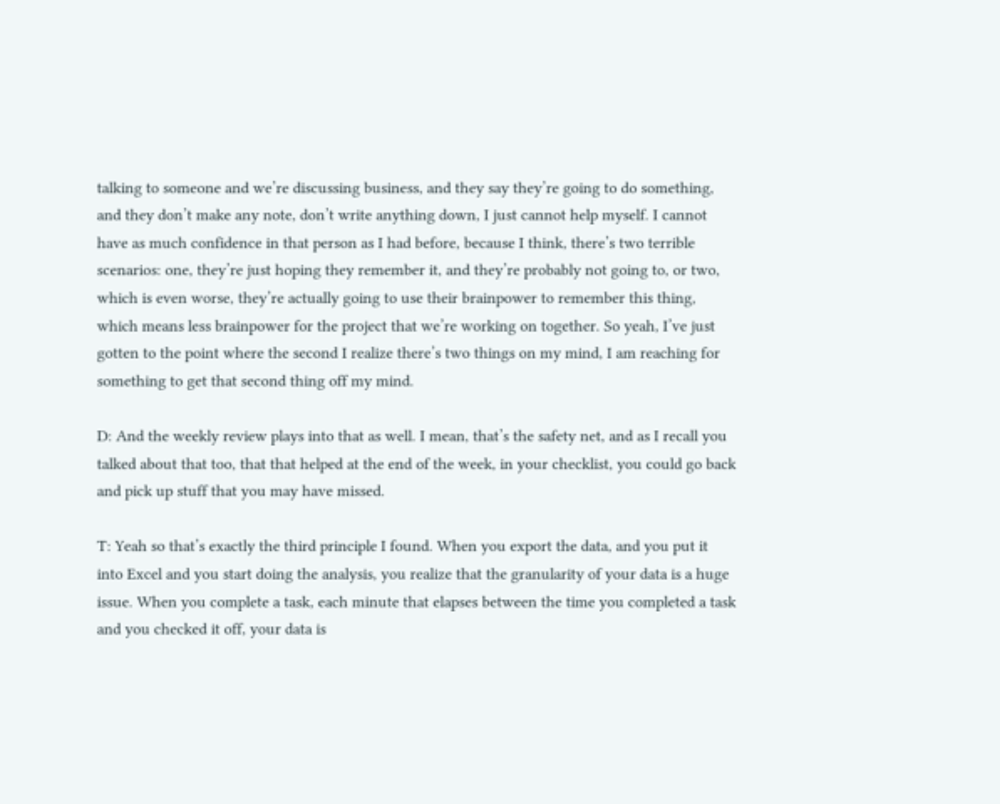talking to someone and we’re discussing business, and they say they’re going to do something, and they don’t make any note, don’t write anything down, I just cannot help myself. I cannot have as much confidence in that person as I had before, because I think, there’s two terrible scenarios: one, they’re just hoping they remember it, and they’re probably not going to, or two, which is even worse, they’re actually going to use their brainpower to remember this thing, which means less brainpower for the project that we’re working on together. So yeah, I’ve just gotten to the point where the second I realize there’s two things on my mind, I am reaching for something to get that second thing off my mind.

D: And the weekly review plays into that as well. I mean, that’s the safety net, and as I recall you talked about that too, that that helped at the end of the week, in your checklist, you could go back and pick up stuff that you may have missed.

T: Yeah so that’s exactly the third principle I found. When you export the data, and you put it into Excel and you start doing the analysis, you realize that the granularity of your data is a huge issue. When you complete a task, each minute that elapses between the time you completed a task and you checked it off, your data is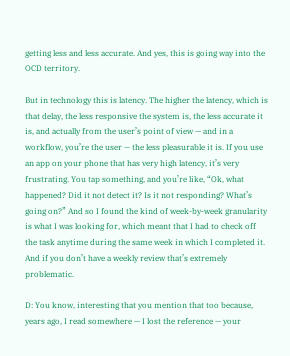getting less and less accurate. And yes, this is going way into the OCD territory.

But in technology this is latency. The higher the latency, which is that delay, the less responsive the system is, the less accurate it is, and actually from the user’s point of view — and in a workflow, you’re the user — the less pleasurable it is. If you use an app on your phone that has very high latency, it’s very frustrating. You tap something, and you’re like, “Ok, what happened? Did it not detect it? Is it not responding? What’s going on?” And so I found the kind of week-by-week granularity is what I was looking for, which meant that I had to check off the task anytime during the same week in which I completed it. And if you don’t have a weekly review that’s extremely problematic.

D: You know, interesting that you mention that too because, years ago, I read somewhere — I lost the reference — your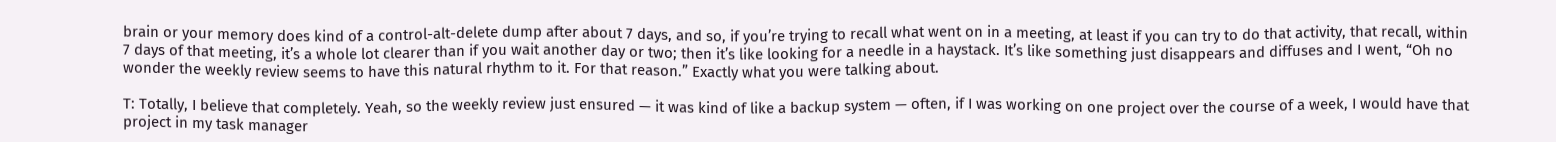brain or your memory does kind of a control-alt-delete dump after about 7 days, and so, if you’re trying to recall what went on in a meeting, at least if you can try to do that activity, that recall, within 7 days of that meeting, it’s a whole lot clearer than if you wait another day or two; then it’s like looking for a needle in a haystack. It’s like something just disappears and diffuses and I went, “Oh no wonder the weekly review seems to have this natural rhythm to it. For that reason.” Exactly what you were talking about.

T: Totally, I believe that completely. Yeah, so the weekly review just ensured — it was kind of like a backup system — often, if I was working on one project over the course of a week, I would have that project in my task manager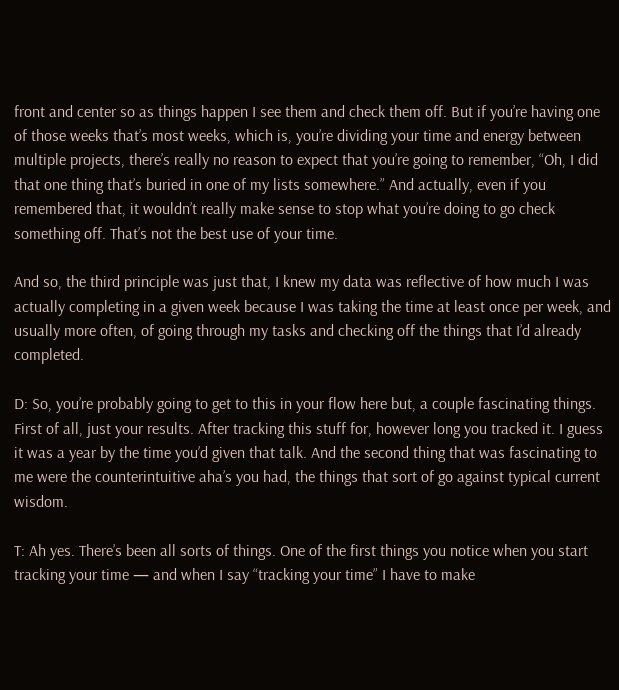front and center so as things happen I see them and check them off. But if you’re having one of those weeks that’s most weeks, which is, you’re dividing your time and energy between multiple projects, there’s really no reason to expect that you’re going to remember, “Oh, I did that one thing that’s buried in one of my lists somewhere.” And actually, even if you remembered that, it wouldn’t really make sense to stop what you’re doing to go check something off. That’s not the best use of your time.

And so, the third principle was just that, I knew my data was reflective of how much I was actually completing in a given week because I was taking the time at least once per week, and usually more often, of going through my tasks and checking off the things that I’d already completed.

D: So, you’re probably going to get to this in your flow here but, a couple fascinating things. First of all, just your results. After tracking this stuff for, however long you tracked it. I guess it was a year by the time you’d given that talk. And the second thing that was fascinating to me were the counterintuitive aha’s you had, the things that sort of go against typical current wisdom.

T: Ah yes. There’s been all sorts of things. One of the first things you notice when you start tracking your time — and when I say “tracking your time” I have to make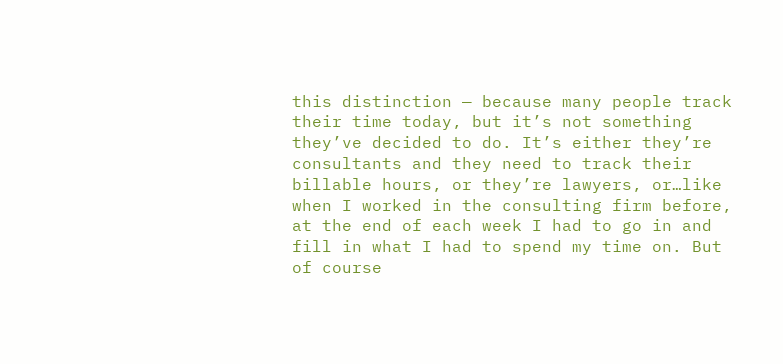this distinction — because many people track their time today, but it’s not something they’ve decided to do. It’s either they’re consultants and they need to track their billable hours, or they’re lawyers, or…like when I worked in the consulting firm before, at the end of each week I had to go in and fill in what I had to spend my time on. But of course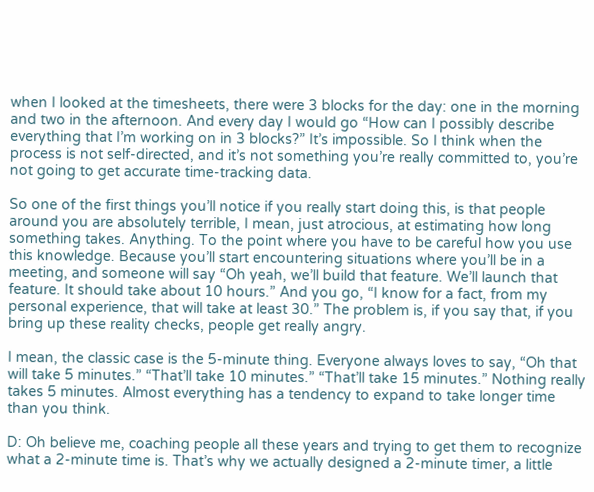when I looked at the timesheets, there were 3 blocks for the day: one in the morning and two in the afternoon. And every day I would go “How can I possibly describe everything that I’m working on in 3 blocks?” It’s impossible. So I think when the process is not self-directed, and it’s not something you’re really committed to, you’re not going to get accurate time-tracking data.

So one of the first things you’ll notice if you really start doing this, is that people around you are absolutely terrible, I mean, just atrocious, at estimating how long something takes. Anything. To the point where you have to be careful how you use this knowledge. Because you’ll start encountering situations where you’ll be in a meeting, and someone will say “Oh yeah, we’ll build that feature. We’ll launch that feature. It should take about 10 hours.” And you go, “I know for a fact, from my personal experience, that will take at least 30.” The problem is, if you say that, if you bring up these reality checks, people get really angry.

I mean, the classic case is the 5-minute thing. Everyone always loves to say, “Oh that will take 5 minutes.” “That’ll take 10 minutes.” “That’ll take 15 minutes.” Nothing really takes 5 minutes. Almost everything has a tendency to expand to take longer time than you think.

D: Oh believe me, coaching people all these years and trying to get them to recognize what a 2-minute time is. That’s why we actually designed a 2-minute timer, a little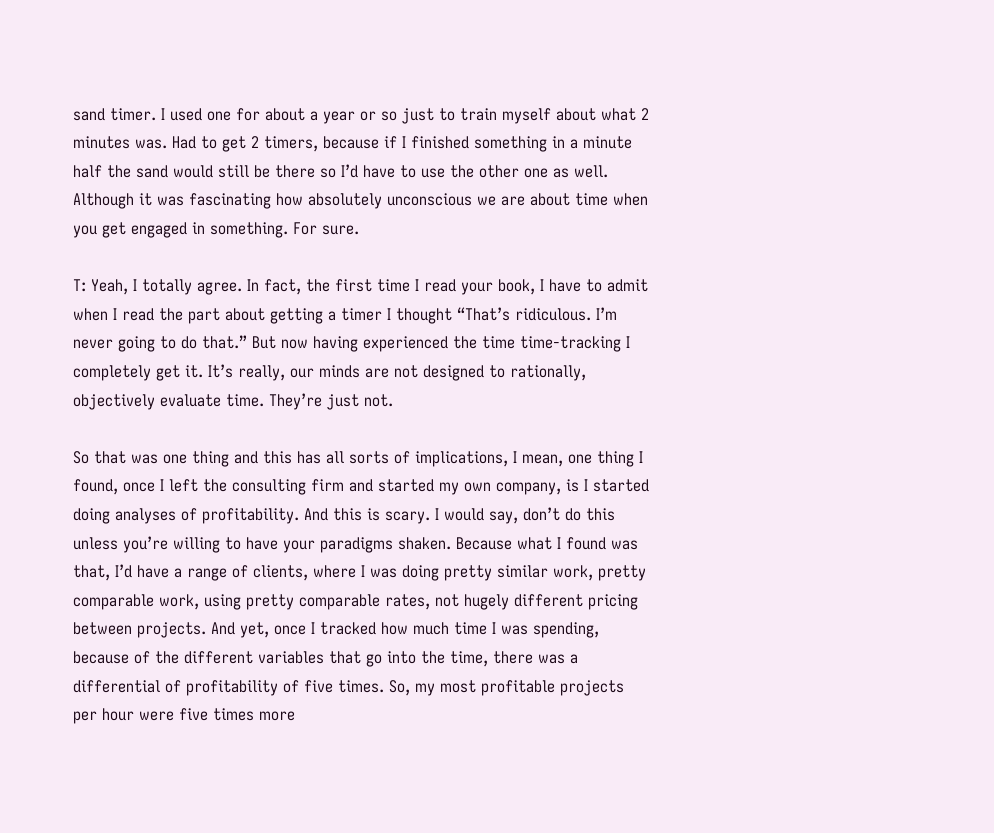sand timer. I used one for about a year or so just to train myself about what 2 minutes was. Had to get 2 timers, because if I finished something in a minute half the sand would still be there so I’d have to use the other one as well. Although it was fascinating how absolutely unconscious we are about time when you get engaged in something. For sure.

T: Yeah, I totally agree. In fact, the first time I read your book, I have to admit when I read the part about getting a timer I thought “That’s ridiculous. I’m never going to do that.” But now having experienced the time time-tracking I completely get it. It’s really, our minds are not designed to rationally, objectively evaluate time. They’re just not.

So that was one thing and this has all sorts of implications, I mean, one thing I found, once I left the consulting firm and started my own company, is I started doing analyses of profitability. And this is scary. I would say, don’t do this unless you’re willing to have your paradigms shaken. Because what I found was that, I’d have a range of clients, where I was doing pretty similar work, pretty comparable work, using pretty comparable rates, not hugely different pricing between projects. And yet, once I tracked how much time I was spending, because of the different variables that go into the time, there was a differential of profitability of five times. So, my most profitable projects per hour were five times more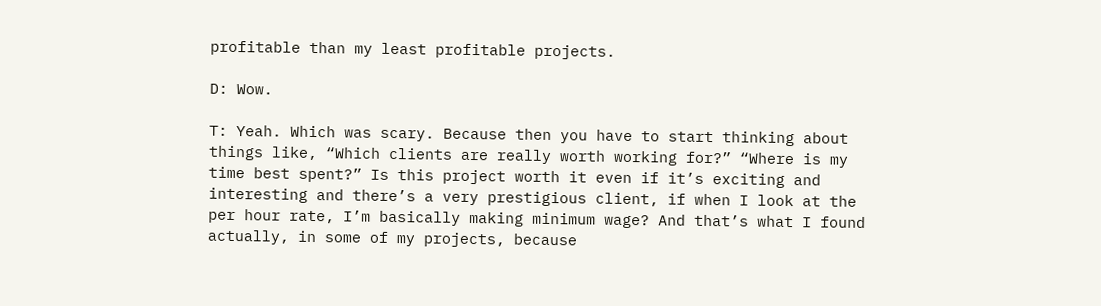profitable than my least profitable projects.

D: Wow.

T: Yeah. Which was scary. Because then you have to start thinking about things like, “Which clients are really worth working for?” “Where is my time best spent?” Is this project worth it even if it’s exciting and interesting and there’s a very prestigious client, if when I look at the per hour rate, I’m basically making minimum wage? And that’s what I found actually, in some of my projects, because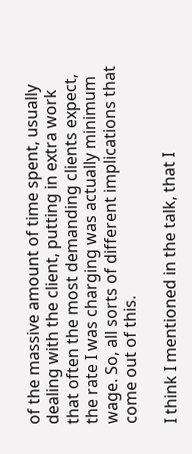of the massive amount of time spent, usually dealing with the client, putting in extra work that often the most demanding clients expect, the rate I was charging was actually minimum wage. So, all sorts of different implications that come out of this.

I think I mentioned in the talk, that I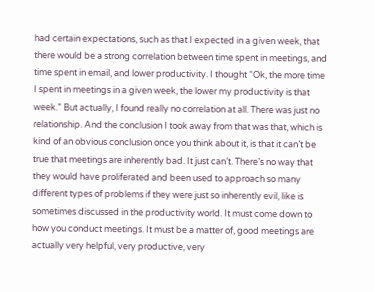had certain expectations, such as that I expected in a given week, that there would be a strong correlation between time spent in meetings, and time spent in email, and lower productivity. I thought “Ok, the more time I spent in meetings in a given week, the lower my productivity is that week.” But actually, I found really no correlation at all. There was just no relationship. And the conclusion I took away from that was that, which is kind of an obvious conclusion once you think about it, is that it can’t be true that meetings are inherently bad. It just can’t. There’s no way that they would have proliferated and been used to approach so many different types of problems if they were just so inherently evil, like is sometimes discussed in the productivity world. It must come down to how you conduct meetings. It must be a matter of, good meetings are actually very helpful, very productive, very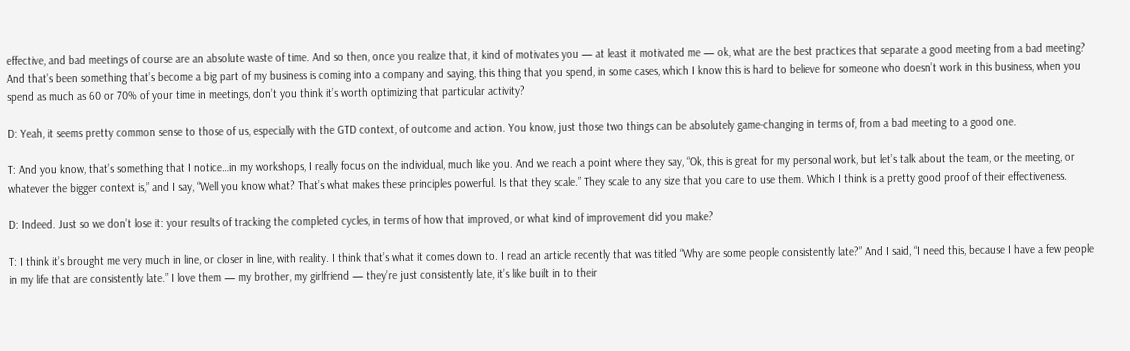effective, and bad meetings of course are an absolute waste of time. And so then, once you realize that, it kind of motivates you — at least it motivated me — ok, what are the best practices that separate a good meeting from a bad meeting? And that’s been something that’s become a big part of my business is coming into a company and saying, this thing that you spend, in some cases, which I know this is hard to believe for someone who doesn’t work in this business, when you spend as much as 60 or 70% of your time in meetings, don’t you think it’s worth optimizing that particular activity?

D: Yeah, it seems pretty common sense to those of us, especially with the GTD context, of outcome and action. You know, just those two things can be absolutely game-changing in terms of, from a bad meeting to a good one.

T: And you know, that’s something that I notice…in my workshops, I really focus on the individual, much like you. And we reach a point where they say, “Ok, this is great for my personal work, but let’s talk about the team, or the meeting, or whatever the bigger context is,” and I say, “Well you know what? That’s what makes these principles powerful. Is that they scale.” They scale to any size that you care to use them. Which I think is a pretty good proof of their effectiveness.

D: Indeed. Just so we don’t lose it: your results of tracking the completed cycles, in terms of how that improved, or what kind of improvement did you make?

T: I think it’s brought me very much in line, or closer in line, with reality. I think that’s what it comes down to. I read an article recently that was titled “Why are some people consistently late?” And I said, “I need this, because I have a few people in my life that are consistently late.” I love them — my brother, my girlfriend — they’re just consistently late, it’s like built in to their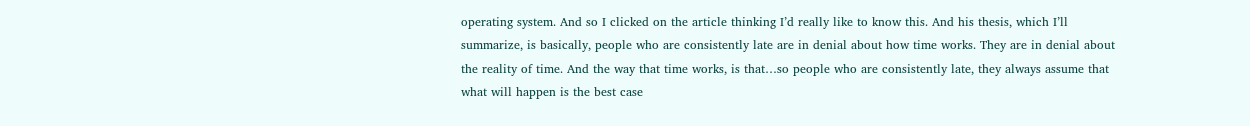operating system. And so I clicked on the article thinking I’d really like to know this. And his thesis, which I’ll summarize, is basically, people who are consistently late are in denial about how time works. They are in denial about the reality of time. And the way that time works, is that…so people who are consistently late, they always assume that what will happen is the best case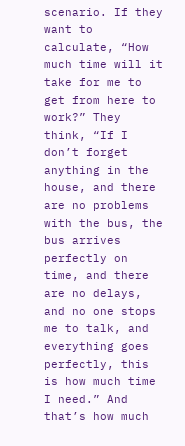scenario. If they want to calculate, “How much time will it take for me to get from here to work?” They think, “If I don’t forget anything in the house, and there are no problems with the bus, the bus arrives perfectly on time, and there are no delays, and no one stops me to talk, and everything goes perfectly, this is how much time I need.” And that’s how much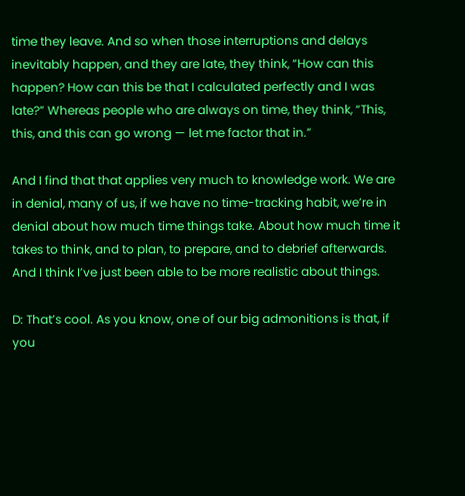time they leave. And so when those interruptions and delays inevitably happen, and they are late, they think, “How can this happen? How can this be that I calculated perfectly and I was late?” Whereas people who are always on time, they think, “This, this, and this can go wrong — let me factor that in.”

And I find that that applies very much to knowledge work. We are in denial, many of us, if we have no time-tracking habit, we’re in denial about how much time things take. About how much time it takes to think, and to plan, to prepare, and to debrief afterwards. And I think I’ve just been able to be more realistic about things.

D: That’s cool. As you know, one of our big admonitions is that, if you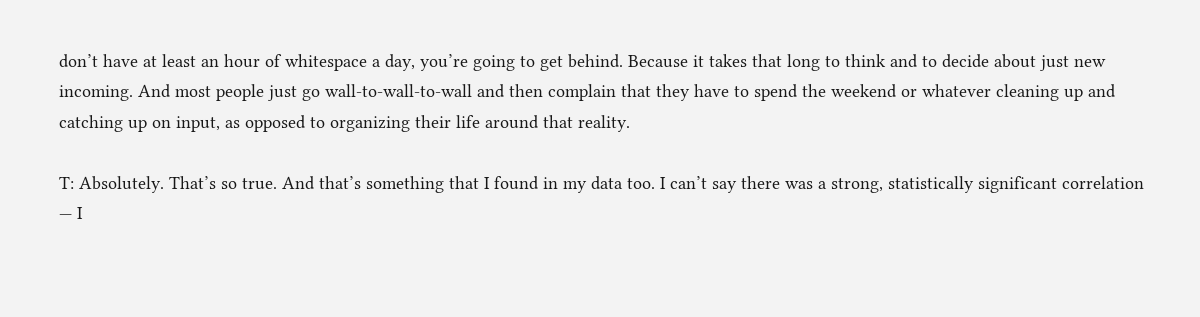don’t have at least an hour of whitespace a day, you’re going to get behind. Because it takes that long to think and to decide about just new incoming. And most people just go wall-to-wall-to-wall and then complain that they have to spend the weekend or whatever cleaning up and catching up on input, as opposed to organizing their life around that reality.

T: Absolutely. That’s so true. And that’s something that I found in my data too. I can’t say there was a strong, statistically significant correlation — I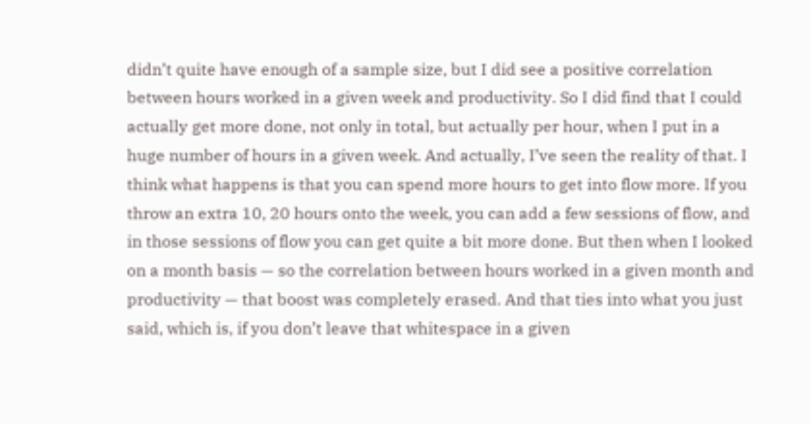didn’t quite have enough of a sample size, but I did see a positive correlation between hours worked in a given week and productivity. So I did find that I could actually get more done, not only in total, but actually per hour, when I put in a huge number of hours in a given week. And actually, I’ve seen the reality of that. I think what happens is that you can spend more hours to get into flow more. If you throw an extra 10, 20 hours onto the week, you can add a few sessions of flow, and in those sessions of flow you can get quite a bit more done. But then when I looked on a month basis — so the correlation between hours worked in a given month and productivity — that boost was completely erased. And that ties into what you just said, which is, if you don’t leave that whitespace in a given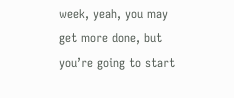week, yeah, you may get more done, but you’re going to start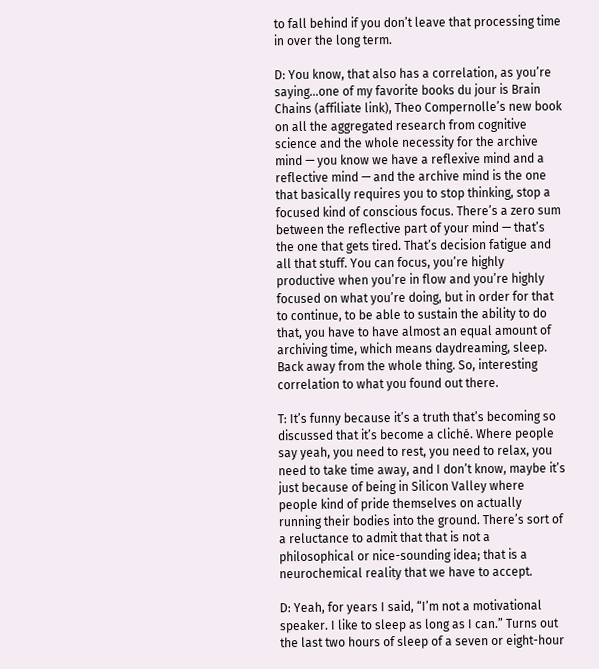to fall behind if you don’t leave that processing time in over the long term.

D: You know, that also has a correlation, as you’re saying…one of my favorite books du jour is Brain Chains (affiliate link), Theo Compernolle’s new book on all the aggregated research from cognitive science and the whole necessity for the archive mind — you know we have a reflexive mind and a reflective mind — and the archive mind is the one that basically requires you to stop thinking, stop a focused kind of conscious focus. There’s a zero sum between the reflective part of your mind — that’s the one that gets tired. That’s decision fatigue and all that stuff. You can focus, you’re highly productive when you’re in flow and you’re highly focused on what you’re doing, but in order for that to continue, to be able to sustain the ability to do that, you have to have almost an equal amount of archiving time, which means daydreaming, sleep. Back away from the whole thing. So, interesting correlation to what you found out there.

T: It’s funny because it’s a truth that’s becoming so discussed that it’s become a cliché. Where people say yeah, you need to rest, you need to relax, you need to take time away, and I don’t know, maybe it’s just because of being in Silicon Valley where people kind of pride themselves on actually running their bodies into the ground. There’s sort of a reluctance to admit that that is not a philosophical or nice-sounding idea; that is a neurochemical reality that we have to accept.

D: Yeah, for years I said, “I’m not a motivational speaker. I like to sleep as long as I can.” Turns out the last two hours of sleep of a seven or eight-hour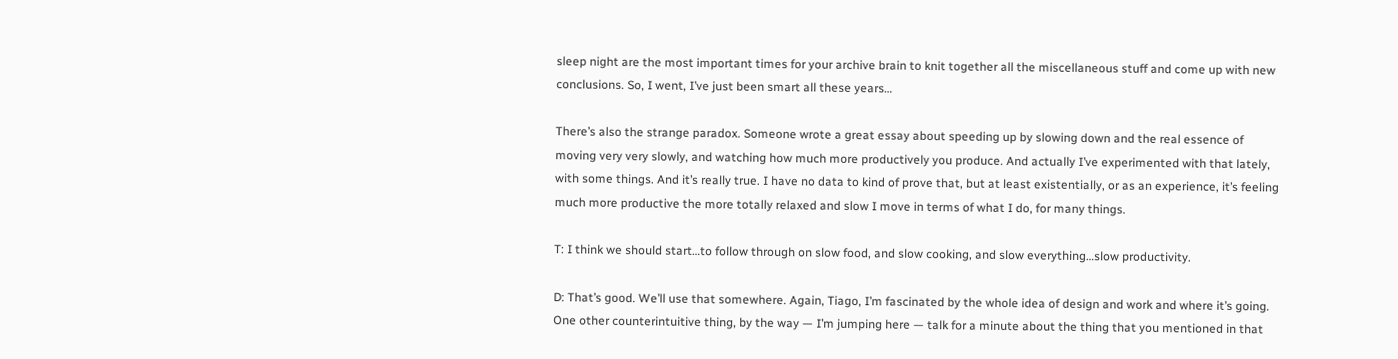sleep night are the most important times for your archive brain to knit together all the miscellaneous stuff and come up with new conclusions. So, I went, I’ve just been smart all these years…

There’s also the strange paradox. Someone wrote a great essay about speeding up by slowing down and the real essence of moving very very slowly, and watching how much more productively you produce. And actually I’ve experimented with that lately, with some things. And it’s really true. I have no data to kind of prove that, but at least existentially, or as an experience, it’s feeling much more productive the more totally relaxed and slow I move in terms of what I do, for many things.

T: I think we should start…to follow through on slow food, and slow cooking, and slow everything…slow productivity.

D: That’s good. We’ll use that somewhere. Again, Tiago, I’m fascinated by the whole idea of design and work and where it’s going. One other counterintuitive thing, by the way — I’m jumping here — talk for a minute about the thing that you mentioned in that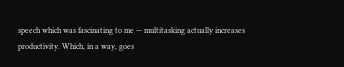speech which was fascinating to me — multitasking actually increases productivity. Which, in a way, goes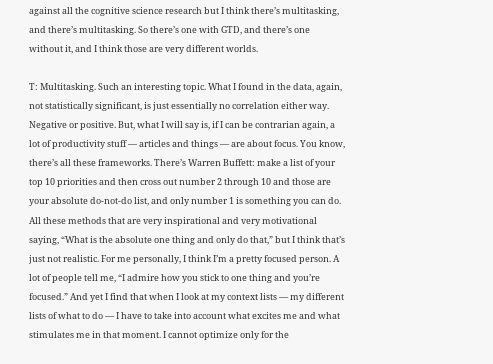against all the cognitive science research but I think there’s multitasking, and there’s multitasking. So there’s one with GTD, and there’s one without it, and I think those are very different worlds.

T: Multitasking. Such an interesting topic. What I found in the data, again, not statistically significant, is just essentially no correlation either way. Negative or positive. But, what I will say is, if I can be contrarian again, a lot of productivity stuff — articles and things — are about focus. You know, there’s all these frameworks. There’s Warren Buffett: make a list of your top 10 priorities and then cross out number 2 through 10 and those are your absolute do-not-do list, and only number 1 is something you can do. All these methods that are very inspirational and very motivational saying, “What is the absolute one thing and only do that,” but I think that’s just not realistic. For me personally, I think I’m a pretty focused person. A lot of people tell me, “I admire how you stick to one thing and you’re focused.” And yet I find that when I look at my context lists — my different lists of what to do — I have to take into account what excites me and what stimulates me in that moment. I cannot optimize only for the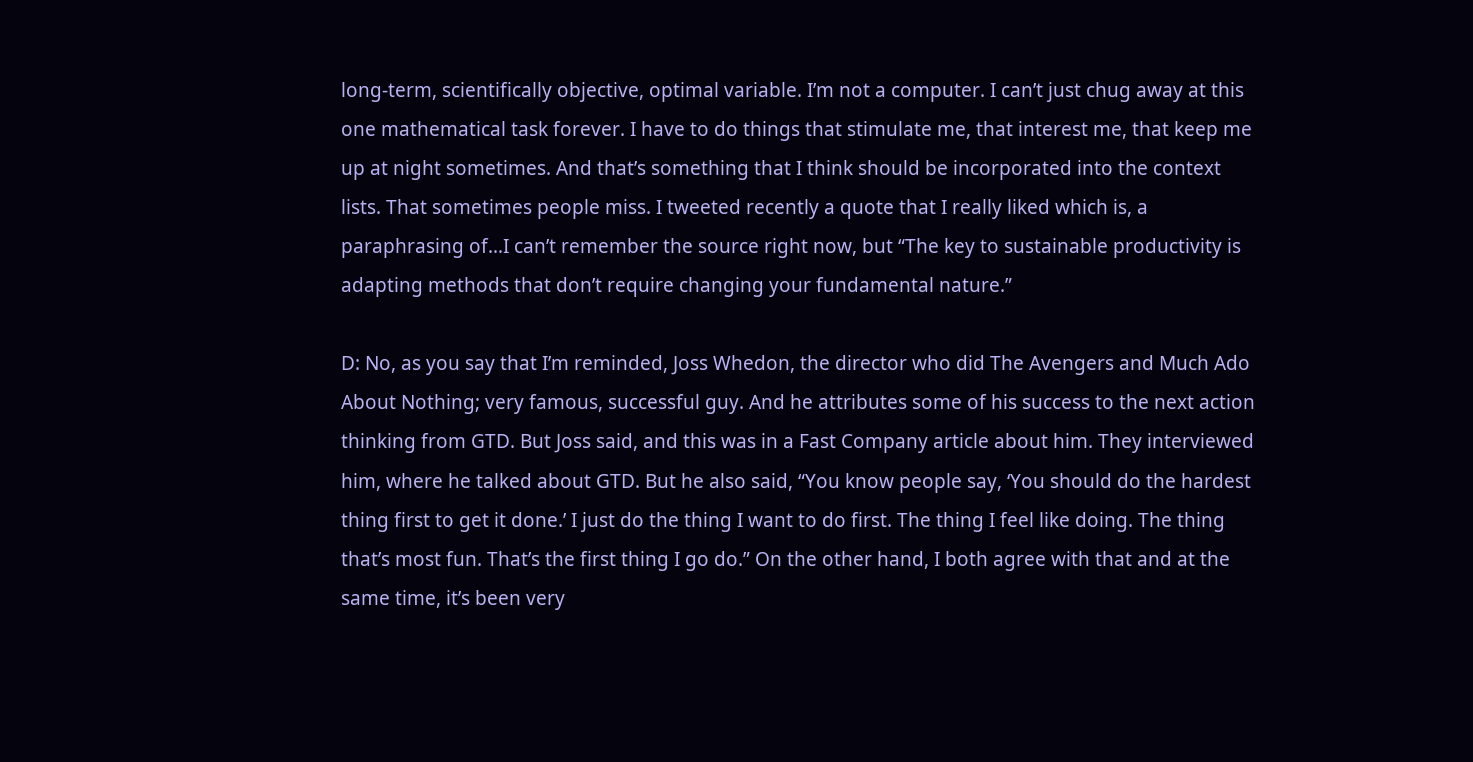long-term, scientifically objective, optimal variable. I’m not a computer. I can’t just chug away at this one mathematical task forever. I have to do things that stimulate me, that interest me, that keep me up at night sometimes. And that’s something that I think should be incorporated into the context lists. That sometimes people miss. I tweeted recently a quote that I really liked which is, a paraphrasing of…I can’t remember the source right now, but “The key to sustainable productivity is adapting methods that don’t require changing your fundamental nature.”

D: No, as you say that I’m reminded, Joss Whedon, the director who did The Avengers and Much Ado About Nothing; very famous, successful guy. And he attributes some of his success to the next action thinking from GTD. But Joss said, and this was in a Fast Company article about him. They interviewed him, where he talked about GTD. But he also said, “You know people say, ‘You should do the hardest thing first to get it done.’ I just do the thing I want to do first. The thing I feel like doing. The thing that’s most fun. That’s the first thing I go do.” On the other hand, I both agree with that and at the same time, it’s been very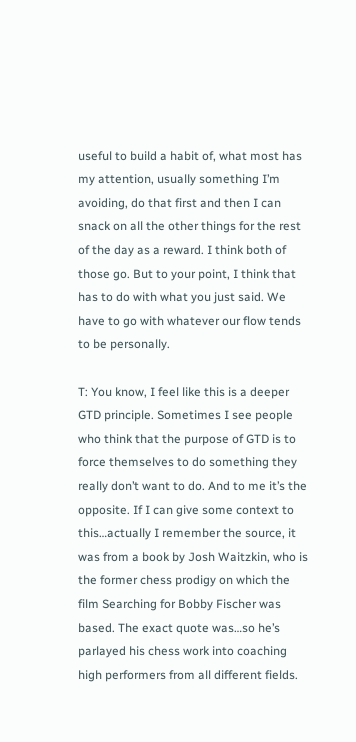useful to build a habit of, what most has my attention, usually something I’m avoiding, do that first and then I can snack on all the other things for the rest of the day as a reward. I think both of those go. But to your point, I think that has to do with what you just said. We have to go with whatever our flow tends to be personally.

T: You know, I feel like this is a deeper GTD principle. Sometimes I see people who think that the purpose of GTD is to force themselves to do something they really don’t want to do. And to me it’s the opposite. If I can give some context to this…actually I remember the source, it was from a book by Josh Waitzkin, who is the former chess prodigy on which the film Searching for Bobby Fischer was based. The exact quote was…so he’s parlayed his chess work into coaching high performers from all different fields.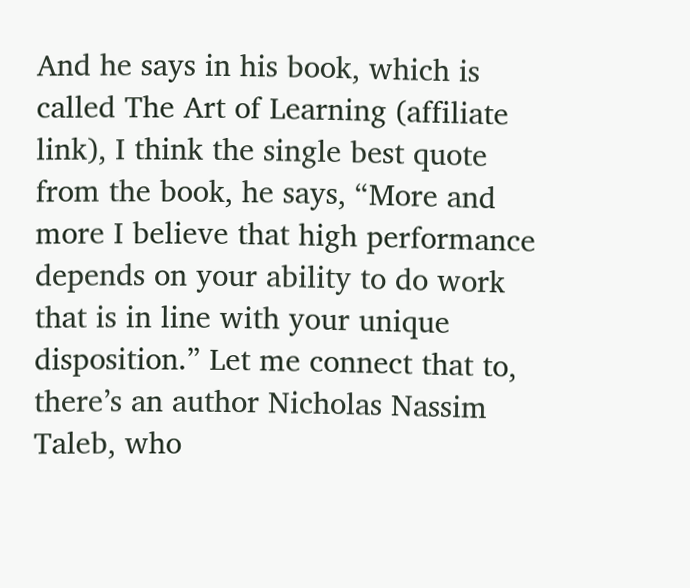And he says in his book, which is called The Art of Learning (affiliate link), I think the single best quote from the book, he says, “More and more I believe that high performance depends on your ability to do work that is in line with your unique disposition.” Let me connect that to, there’s an author Nicholas Nassim Taleb, who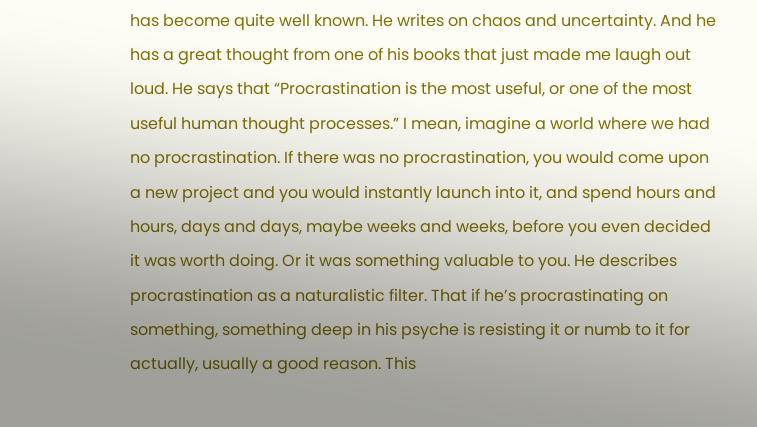has become quite well known. He writes on chaos and uncertainty. And he has a great thought from one of his books that just made me laugh out loud. He says that “Procrastination is the most useful, or one of the most useful human thought processes.” I mean, imagine a world where we had no procrastination. If there was no procrastination, you would come upon a new project and you would instantly launch into it, and spend hours and hours, days and days, maybe weeks and weeks, before you even decided it was worth doing. Or it was something valuable to you. He describes procrastination as a naturalistic filter. That if he’s procrastinating on something, something deep in his psyche is resisting it or numb to it for actually, usually a good reason. This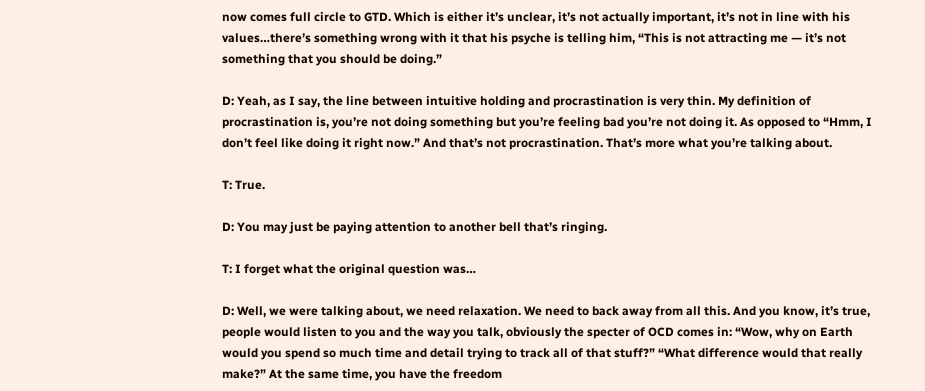now comes full circle to GTD. Which is either it’s unclear, it’s not actually important, it’s not in line with his values…there’s something wrong with it that his psyche is telling him, “This is not attracting me — it’s not something that you should be doing.”

D: Yeah, as I say, the line between intuitive holding and procrastination is very thin. My definition of procrastination is, you’re not doing something but you’re feeling bad you’re not doing it. As opposed to “Hmm, I don’t feel like doing it right now.” And that’s not procrastination. That’s more what you’re talking about.

T: True.

D: You may just be paying attention to another bell that’s ringing.

T: I forget what the original question was…

D: Well, we were talking about, we need relaxation. We need to back away from all this. And you know, it’s true, people would listen to you and the way you talk, obviously the specter of OCD comes in: “Wow, why on Earth would you spend so much time and detail trying to track all of that stuff?” “What difference would that really make?” At the same time, you have the freedom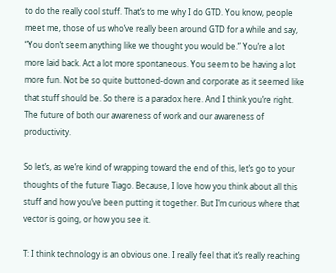to do the really cool stuff. That’s to me why I do GTD. You know, people meet me, those of us who’ve really been around GTD for a while and say, “You don’t seem anything like we thought you would be.” You’re a lot more laid back. Act a lot more spontaneous. You seem to be having a lot more fun. Not be so quite buttoned-down and corporate as it seemed like that stuff should be. So there is a paradox here. And I think you’re right. The future of both our awareness of work and our awareness of productivity.

So let’s, as we’re kind of wrapping toward the end of this, let’s go to your thoughts of the future Tiago. Because, I love how you think about all this stuff and how you’ve been putting it together. But I’m curious where that vector is going, or how you see it.

T: I think technology is an obvious one. I really feel that it’s really reaching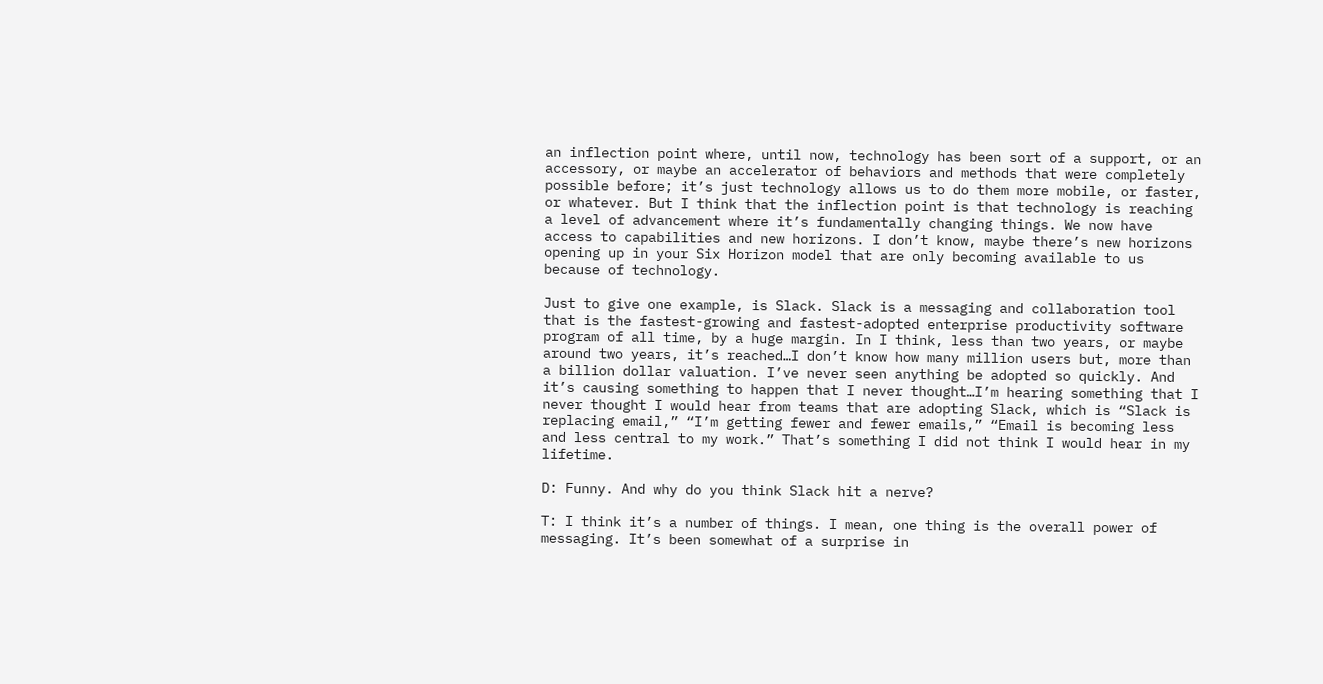an inflection point where, until now, technology has been sort of a support, or an accessory, or maybe an accelerator of behaviors and methods that were completely possible before; it’s just technology allows us to do them more mobile, or faster, or whatever. But I think that the inflection point is that technology is reaching a level of advancement where it’s fundamentally changing things. We now have access to capabilities and new horizons. I don’t know, maybe there’s new horizons opening up in your Six Horizon model that are only becoming available to us because of technology.

Just to give one example, is Slack. Slack is a messaging and collaboration tool that is the fastest-growing and fastest-adopted enterprise productivity software program of all time, by a huge margin. In I think, less than two years, or maybe around two years, it’s reached…I don’t know how many million users but, more than a billion dollar valuation. I’ve never seen anything be adopted so quickly. And it’s causing something to happen that I never thought…I’m hearing something that I never thought I would hear from teams that are adopting Slack, which is “Slack is replacing email,” “I’m getting fewer and fewer emails,” “Email is becoming less and less central to my work.” That’s something I did not think I would hear in my lifetime.

D: Funny. And why do you think Slack hit a nerve?

T: I think it’s a number of things. I mean, one thing is the overall power of messaging. It’s been somewhat of a surprise in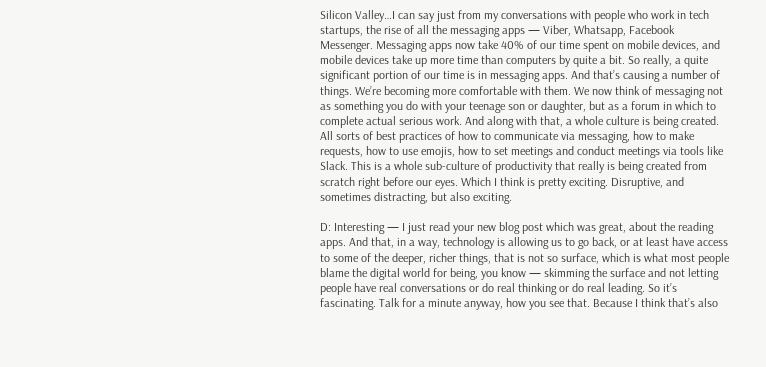Silicon Valley…I can say just from my conversations with people who work in tech startups, the rise of all the messaging apps — Viber, Whatsapp, Facebook Messenger. Messaging apps now take 40% of our time spent on mobile devices, and mobile devices take up more time than computers by quite a bit. So really, a quite significant portion of our time is in messaging apps. And that’s causing a number of things. We’re becoming more comfortable with them. We now think of messaging not as something you do with your teenage son or daughter, but as a forum in which to complete actual serious work. And along with that, a whole culture is being created. All sorts of best practices of how to communicate via messaging, how to make requests, how to use emojis, how to set meetings and conduct meetings via tools like Slack. This is a whole sub-culture of productivity that really is being created from scratch right before our eyes. Which I think is pretty exciting. Disruptive, and sometimes distracting, but also exciting.

D: Interesting — I just read your new blog post which was great, about the reading apps. And that, in a way, technology is allowing us to go back, or at least have access to some of the deeper, richer things, that is not so surface, which is what most people blame the digital world for being, you know — skimming the surface and not letting people have real conversations or do real thinking or do real leading. So it’s fascinating. Talk for a minute anyway, how you see that. Because I think that’s also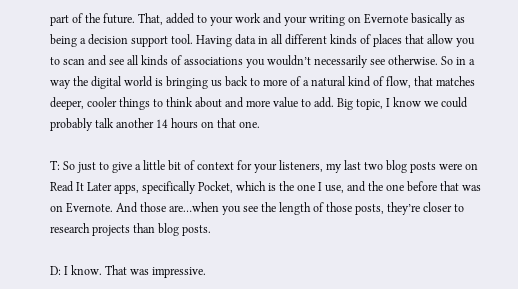part of the future. That, added to your work and your writing on Evernote basically as being a decision support tool. Having data in all different kinds of places that allow you to scan and see all kinds of associations you wouldn’t necessarily see otherwise. So in a way the digital world is bringing us back to more of a natural kind of flow, that matches deeper, cooler things to think about and more value to add. Big topic, I know we could probably talk another 14 hours on that one.

T: So just to give a little bit of context for your listeners, my last two blog posts were on Read It Later apps, specifically Pocket, which is the one I use, and the one before that was on Evernote. And those are…when you see the length of those posts, they’re closer to research projects than blog posts.

D: I know. That was impressive.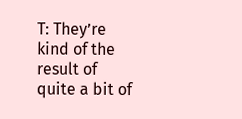T: They’re kind of the result of quite a bit of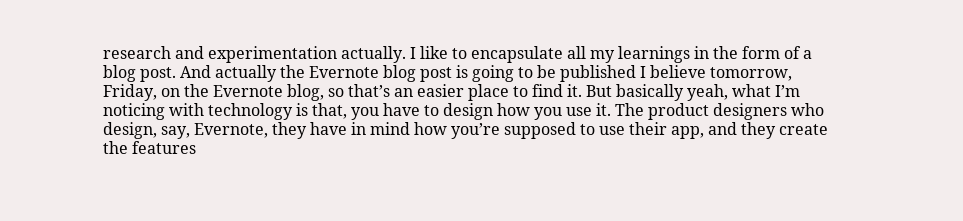research and experimentation actually. I like to encapsulate all my learnings in the form of a blog post. And actually the Evernote blog post is going to be published I believe tomorrow, Friday, on the Evernote blog, so that’s an easier place to find it. But basically yeah, what I’m noticing with technology is that, you have to design how you use it. The product designers who design, say, Evernote, they have in mind how you’re supposed to use their app, and they create the features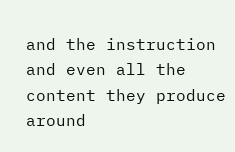and the instruction and even all the content they produce around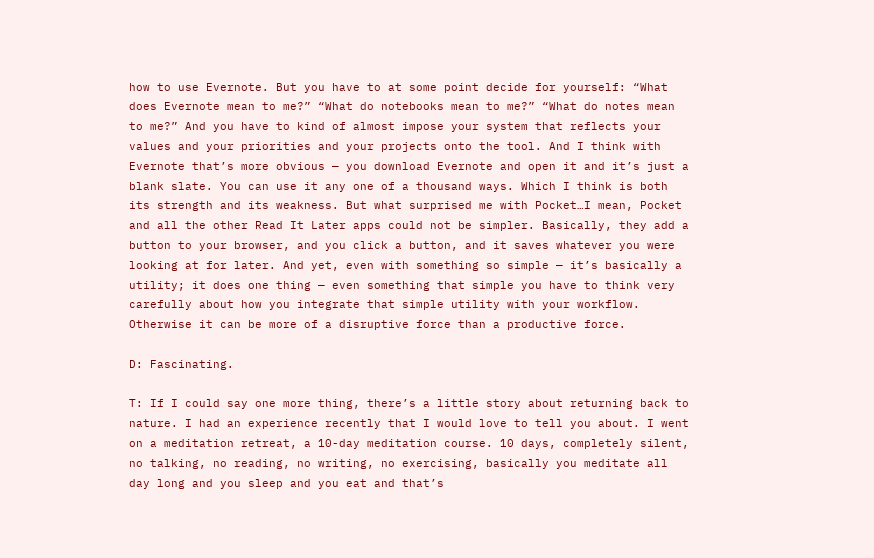how to use Evernote. But you have to at some point decide for yourself: “What does Evernote mean to me?” “What do notebooks mean to me?” “What do notes mean to me?” And you have to kind of almost impose your system that reflects your values and your priorities and your projects onto the tool. And I think with Evernote that’s more obvious — you download Evernote and open it and it’s just a blank slate. You can use it any one of a thousand ways. Which I think is both its strength and its weakness. But what surprised me with Pocket…I mean, Pocket and all the other Read It Later apps could not be simpler. Basically, they add a button to your browser, and you click a button, and it saves whatever you were looking at for later. And yet, even with something so simple — it’s basically a utility; it does one thing — even something that simple you have to think very carefully about how you integrate that simple utility with your workflow. Otherwise it can be more of a disruptive force than a productive force.

D: Fascinating.

T: If I could say one more thing, there’s a little story about returning back to nature. I had an experience recently that I would love to tell you about. I went on a meditation retreat, a 10-day meditation course. 10 days, completely silent, no talking, no reading, no writing, no exercising, basically you meditate all day long and you sleep and you eat and that’s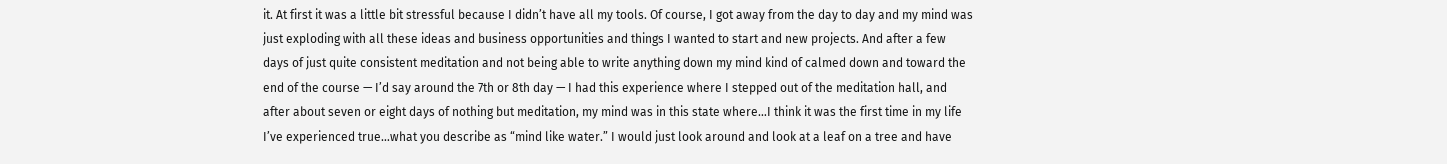it. At first it was a little bit stressful because I didn’t have all my tools. Of course, I got away from the day to day and my mind was just exploding with all these ideas and business opportunities and things I wanted to start and new projects. And after a few days of just quite consistent meditation and not being able to write anything down my mind kind of calmed down and toward the end of the course — I’d say around the 7th or 8th day — I had this experience where I stepped out of the meditation hall, and after about seven or eight days of nothing but meditation, my mind was in this state where…I think it was the first time in my life I’ve experienced true…what you describe as “mind like water.” I would just look around and look at a leaf on a tree and have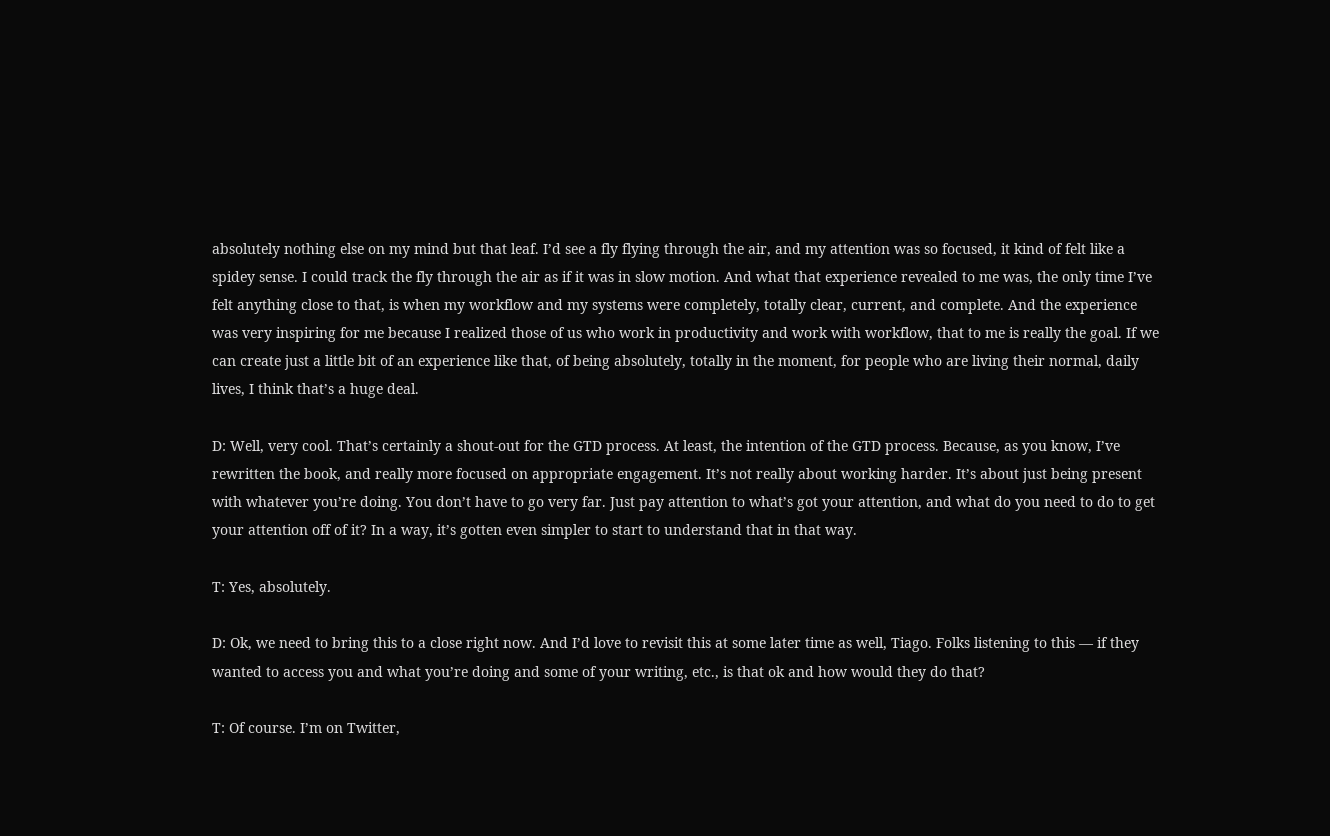absolutely nothing else on my mind but that leaf. I’d see a fly flying through the air, and my attention was so focused, it kind of felt like a spidey sense. I could track the fly through the air as if it was in slow motion. And what that experience revealed to me was, the only time I’ve felt anything close to that, is when my workflow and my systems were completely, totally clear, current, and complete. And the experience was very inspiring for me because I realized those of us who work in productivity and work with workflow, that to me is really the goal. If we can create just a little bit of an experience like that, of being absolutely, totally in the moment, for people who are living their normal, daily lives, I think that’s a huge deal.

D: Well, very cool. That’s certainly a shout-out for the GTD process. At least, the intention of the GTD process. Because, as you know, I’ve rewritten the book, and really more focused on appropriate engagement. It’s not really about working harder. It’s about just being present with whatever you’re doing. You don’t have to go very far. Just pay attention to what’s got your attention, and what do you need to do to get your attention off of it? In a way, it’s gotten even simpler to start to understand that in that way.

T: Yes, absolutely.

D: Ok, we need to bring this to a close right now. And I’d love to revisit this at some later time as well, Tiago. Folks listening to this — if they wanted to access you and what you’re doing and some of your writing, etc., is that ok and how would they do that?

T: Of course. I’m on Twitter,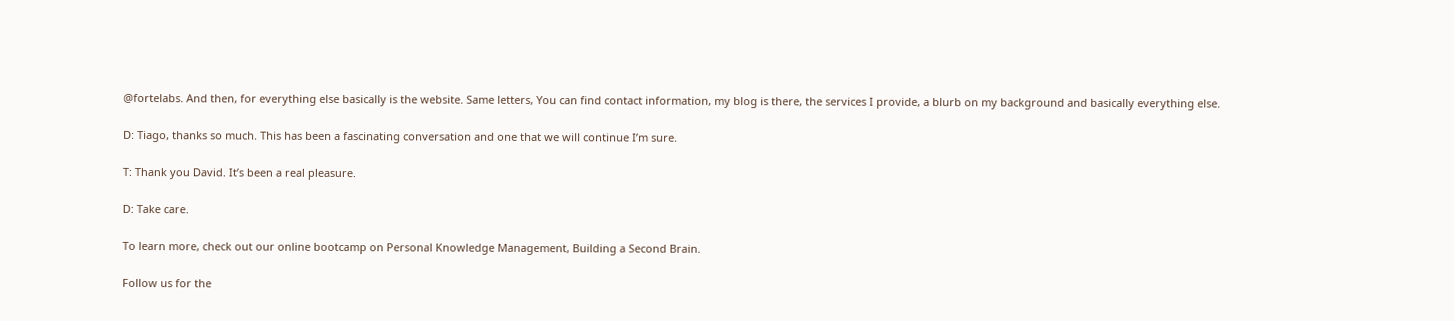@fortelabs. And then, for everything else basically is the website. Same letters, You can find contact information, my blog is there, the services I provide, a blurb on my background and basically everything else.

D: Tiago, thanks so much. This has been a fascinating conversation and one that we will continue I’m sure.

T: Thank you David. It’s been a real pleasure.

D: Take care.

To learn more, check out our online bootcamp on Personal Knowledge Management, Building a Second Brain.

Follow us for the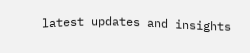latest updates and insights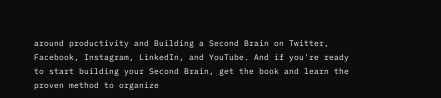around productivity and Building a Second Brain on Twitter, Facebook, Instagram, LinkedIn, and YouTube. And if you're ready to start building your Second Brain, get the book and learn the proven method to organize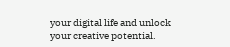your digital life and unlock your creative potential.